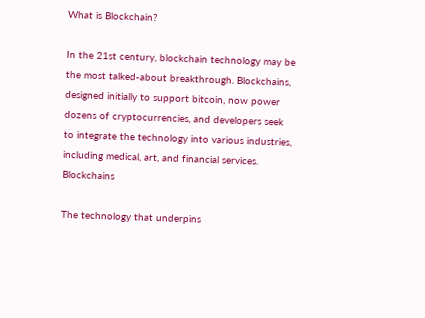What is Blockchain?

In the 21st century, blockchain technology may be the most talked-about breakthrough. Blockchains, designed initially to support bitcoin, now power dozens of cryptocurrencies, and developers seek to integrate the technology into various industries, including medical, art, and financial services. Blockchains

The technology that underpins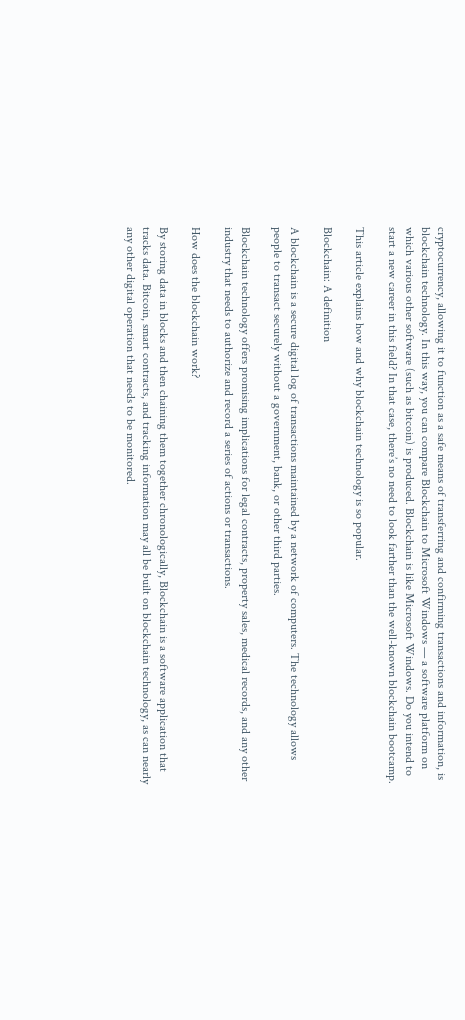cryptocurrency, allowing it to function as a safe means of transferring and confirming transactions and information, is blockchain technology. In this way, you can compare Blockchain to Microsoft Windows — a software platform on which various other software (such as bitcoin) is produced. Blockchain is like Microsoft Windows. Do you intend to start a new career in this field? In that case, there’s no need to look farther than the well-known blockchain bootcamp.

This article explains how and why blockchain technology is so popular.

Blockchain: A definition

A blockchain is a secure digital log of transactions maintained by a network of computers. The technology allows people to transact securely without a government, bank, or other third parties.

Blockchain technology offers promising implications for legal contracts, property sales, medical records, and any other industry that needs to authorize and record a series of actions or transactions.

How does the blockchain work?

By storing data in blocks and then chaining them together chronologically, Blockchain is a software application that tracks data. Bitcoin, smart contracts, and tracking information may all be built on blockchain technology, as can nearly any other digital operation that needs to be monitored.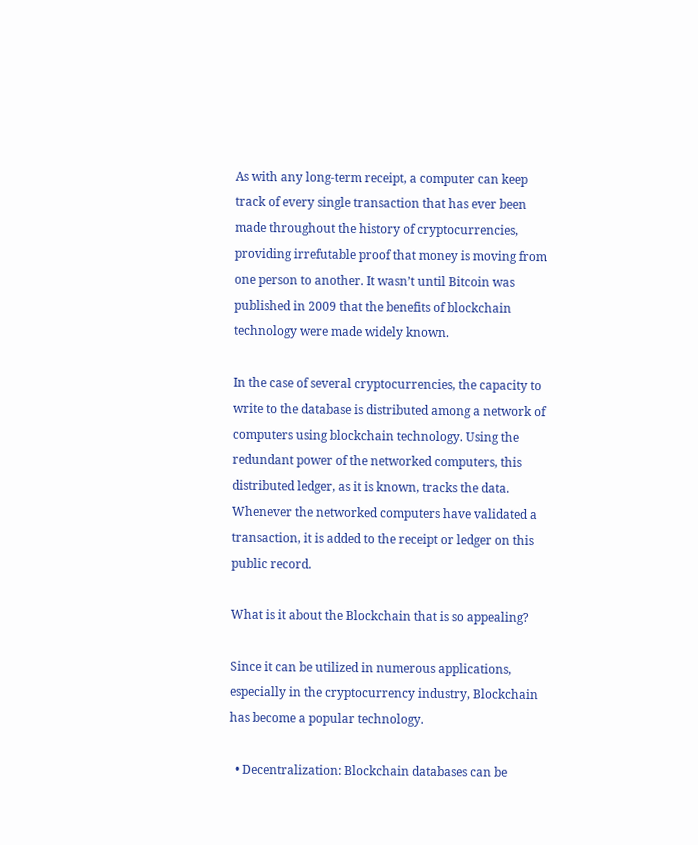As with any long-term receipt, a computer can keep track of every single transaction that has ever been made throughout the history of cryptocurrencies, providing irrefutable proof that money is moving from one person to another. It wasn’t until Bitcoin was published in 2009 that the benefits of blockchain technology were made widely known.

In the case of several cryptocurrencies, the capacity to write to the database is distributed among a network of computers using blockchain technology. Using the redundant power of the networked computers, this distributed ledger, as it is known, tracks the data. Whenever the networked computers have validated a transaction, it is added to the receipt or ledger on this public record.

What is it about the Blockchain that is so appealing?

Since it can be utilized in numerous applications, especially in the cryptocurrency industry, Blockchain has become a popular technology.

  • Decentralization: Blockchain databases can be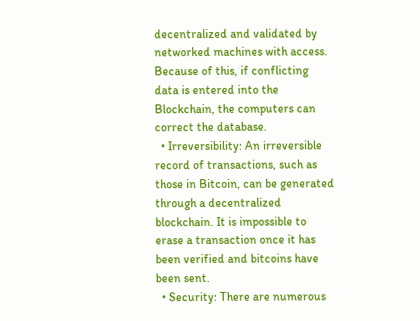decentralized and validated by networked machines with access. Because of this, if conflicting data is entered into the Blockchain, the computers can correct the database.
  • Irreversibility: An irreversible record of transactions, such as those in Bitcoin, can be generated through a decentralized blockchain. It is impossible to erase a transaction once it has been verified and bitcoins have been sent.
  • Security: There are numerous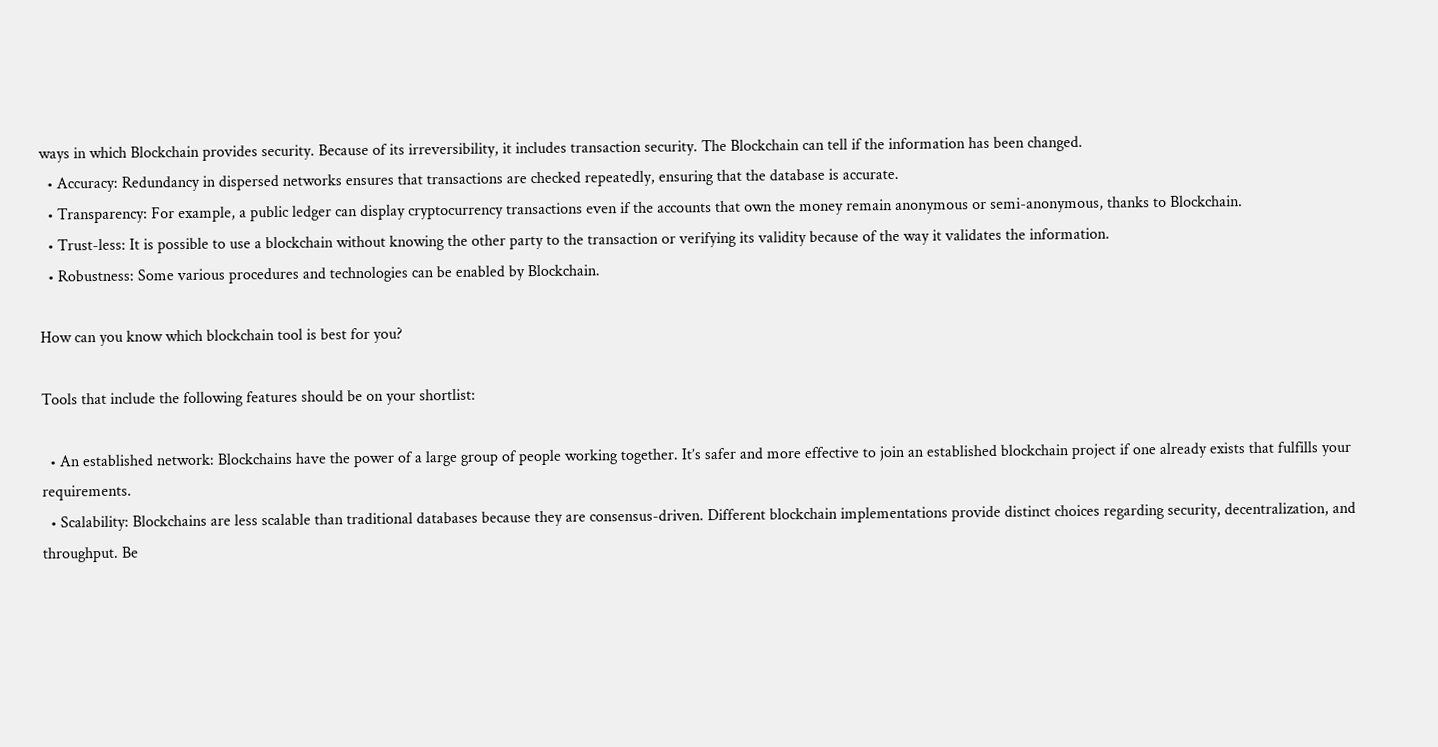ways in which Blockchain provides security. Because of its irreversibility, it includes transaction security. The Blockchain can tell if the information has been changed.
  • Accuracy: Redundancy in dispersed networks ensures that transactions are checked repeatedly, ensuring that the database is accurate.
  • Transparency: For example, a public ledger can display cryptocurrency transactions even if the accounts that own the money remain anonymous or semi-anonymous, thanks to Blockchain.
  • Trust-less: It is possible to use a blockchain without knowing the other party to the transaction or verifying its validity because of the way it validates the information.
  • Robustness: Some various procedures and technologies can be enabled by Blockchain.

How can you know which blockchain tool is best for you?

Tools that include the following features should be on your shortlist:

  • An established network: Blockchains have the power of a large group of people working together. It’s safer and more effective to join an established blockchain project if one already exists that fulfills your requirements.
  • Scalability: Blockchains are less scalable than traditional databases because they are consensus-driven. Different blockchain implementations provide distinct choices regarding security, decentralization, and throughput. Be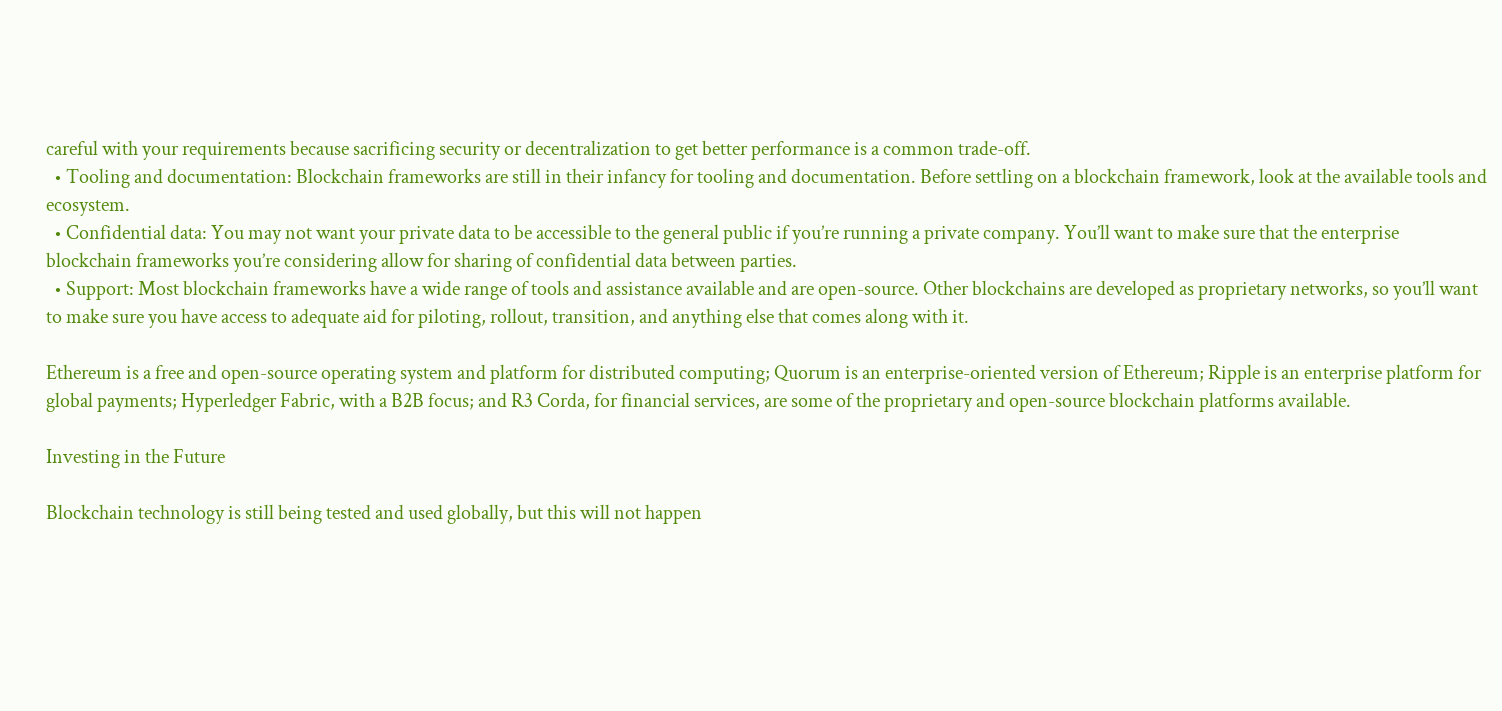careful with your requirements because sacrificing security or decentralization to get better performance is a common trade-off.
  • Tooling and documentation: Blockchain frameworks are still in their infancy for tooling and documentation. Before settling on a blockchain framework, look at the available tools and ecosystem.
  • Confidential data: You may not want your private data to be accessible to the general public if you’re running a private company. You’ll want to make sure that the enterprise blockchain frameworks you’re considering allow for sharing of confidential data between parties.
  • Support: Most blockchain frameworks have a wide range of tools and assistance available and are open-source. Other blockchains are developed as proprietary networks, so you’ll want to make sure you have access to adequate aid for piloting, rollout, transition, and anything else that comes along with it.

Ethereum is a free and open-source operating system and platform for distributed computing; Quorum is an enterprise-oriented version of Ethereum; Ripple is an enterprise platform for global payments; Hyperledger Fabric, with a B2B focus; and R3 Corda, for financial services, are some of the proprietary and open-source blockchain platforms available.

Investing in the Future

Blockchain technology is still being tested and used globally, but this will not happen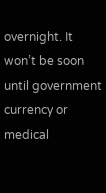overnight. It won’t be soon until government currency or medical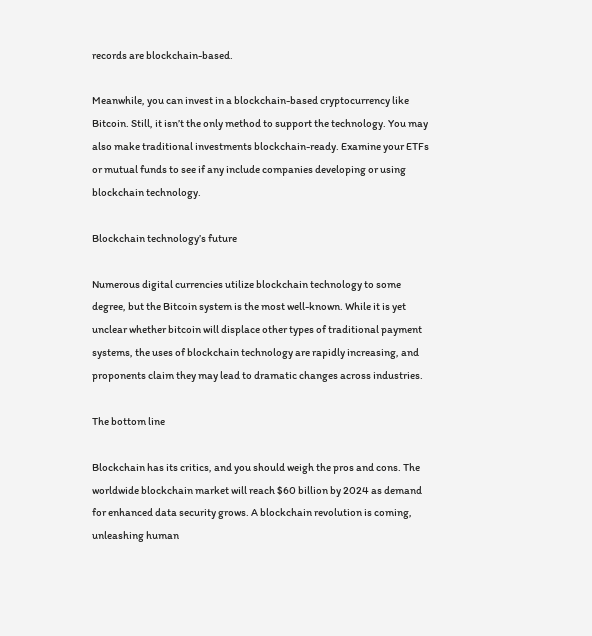records are blockchain-based.

Meanwhile, you can invest in a blockchain-based cryptocurrency like Bitcoin. Still, it isn’t the only method to support the technology. You may also make traditional investments blockchain-ready. Examine your ETFs or mutual funds to see if any include companies developing or using blockchain technology.

Blockchain technology’s future

Numerous digital currencies utilize blockchain technology to some degree, but the Bitcoin system is the most well-known. While it is yet unclear whether bitcoin will displace other types of traditional payment systems, the uses of blockchain technology are rapidly increasing, and proponents claim they may lead to dramatic changes across industries.

The bottom line

Blockchain has its critics, and you should weigh the pros and cons. The worldwide blockchain market will reach $60 billion by 2024 as demand for enhanced data security grows. A blockchain revolution is coming, unleashing human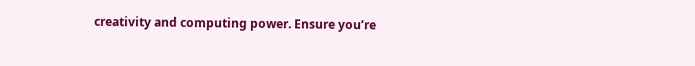creativity and computing power. Ensure you’re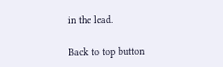in the lead.

Back to top button